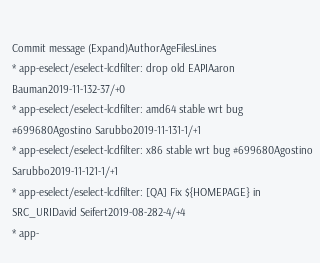Commit message (Expand)AuthorAgeFilesLines
* app-eselect/eselect-lcdfilter: drop old EAPIAaron Bauman2019-11-132-37/+0
* app-eselect/eselect-lcdfilter: amd64 stable wrt bug #699680Agostino Sarubbo2019-11-131-1/+1
* app-eselect/eselect-lcdfilter: x86 stable wrt bug #699680Agostino Sarubbo2019-11-121-1/+1
* app-eselect/eselect-lcdfilter: [QA] Fix ${HOMEPAGE} in SRC_URIDavid Seifert2019-08-282-4/+4
* app-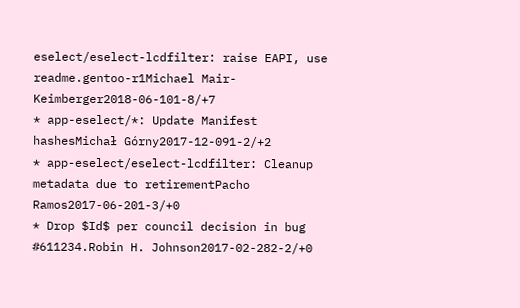eselect/eselect-lcdfilter: raise EAPI, use readme.gentoo-r1Michael Mair-Keimberger2018-06-101-8/+7
* app-eselect/*: Update Manifest hashesMichał Górny2017-12-091-2/+2
* app-eselect/eselect-lcdfilter: Cleanup metadata due to retirementPacho Ramos2017-06-201-3/+0
* Drop $Id$ per council decision in bug #611234.Robin H. Johnson2017-02-282-2/+0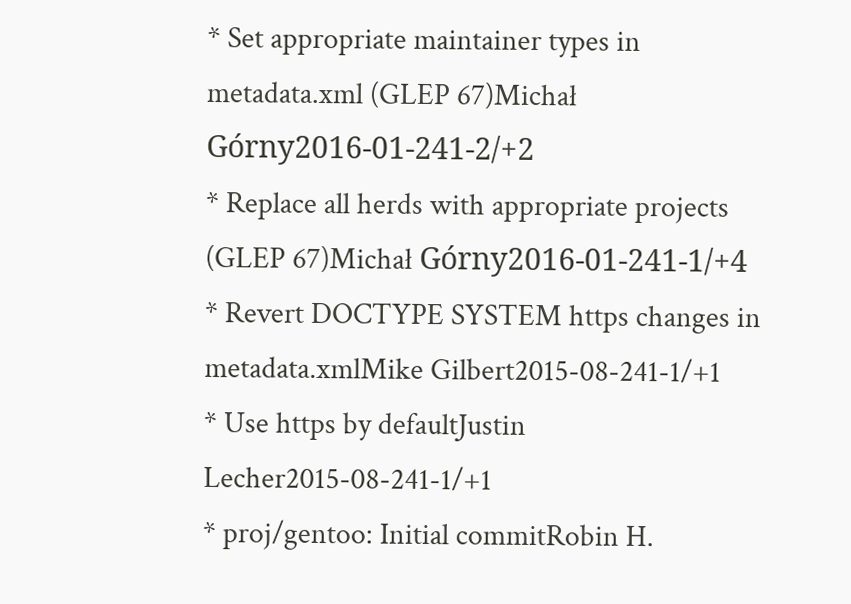* Set appropriate maintainer types in metadata.xml (GLEP 67)Michał Górny2016-01-241-2/+2
* Replace all herds with appropriate projects (GLEP 67)Michał Górny2016-01-241-1/+4
* Revert DOCTYPE SYSTEM https changes in metadata.xmlMike Gilbert2015-08-241-1/+1
* Use https by defaultJustin Lecher2015-08-241-1/+1
* proj/gentoo: Initial commitRobin H.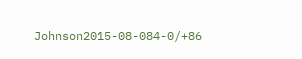Johnson2015-08-084-0/+86